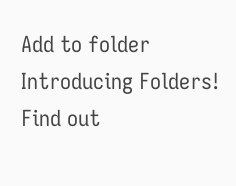Add to folder Introducing Folders! Find out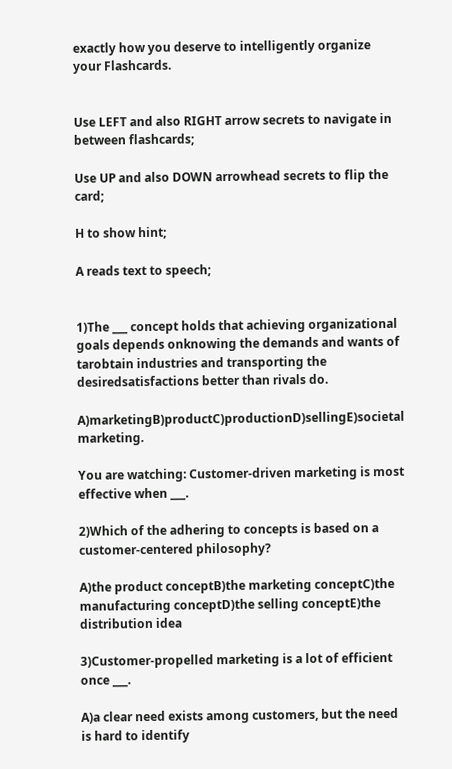exactly how you deserve to intelligently organize your Flashcards.


Use LEFT and also RIGHT arrow secrets to navigate in between flashcards;

Use UP and also DOWN arrowhead secrets to flip the card;

H to show hint;

A reads text to speech;


1)The ___ concept holds that achieving organizational goals depends onknowing the demands and wants of tarobtain industries and transporting the desiredsatisfactions better than rivals do.

A)marketingB)productC)productionD)sellingE)societal marketing.

You are watching: Customer-driven marketing is most effective when ___.

2)Which of the adhering to concepts is based on a customer-centered philosophy?

A)the product conceptB)the marketing conceptC)the manufacturing conceptD)the selling conceptE)the distribution idea

3)Customer-propelled marketing is a lot of efficient once ___.

A)a clear need exists among customers, but the need is hard to identify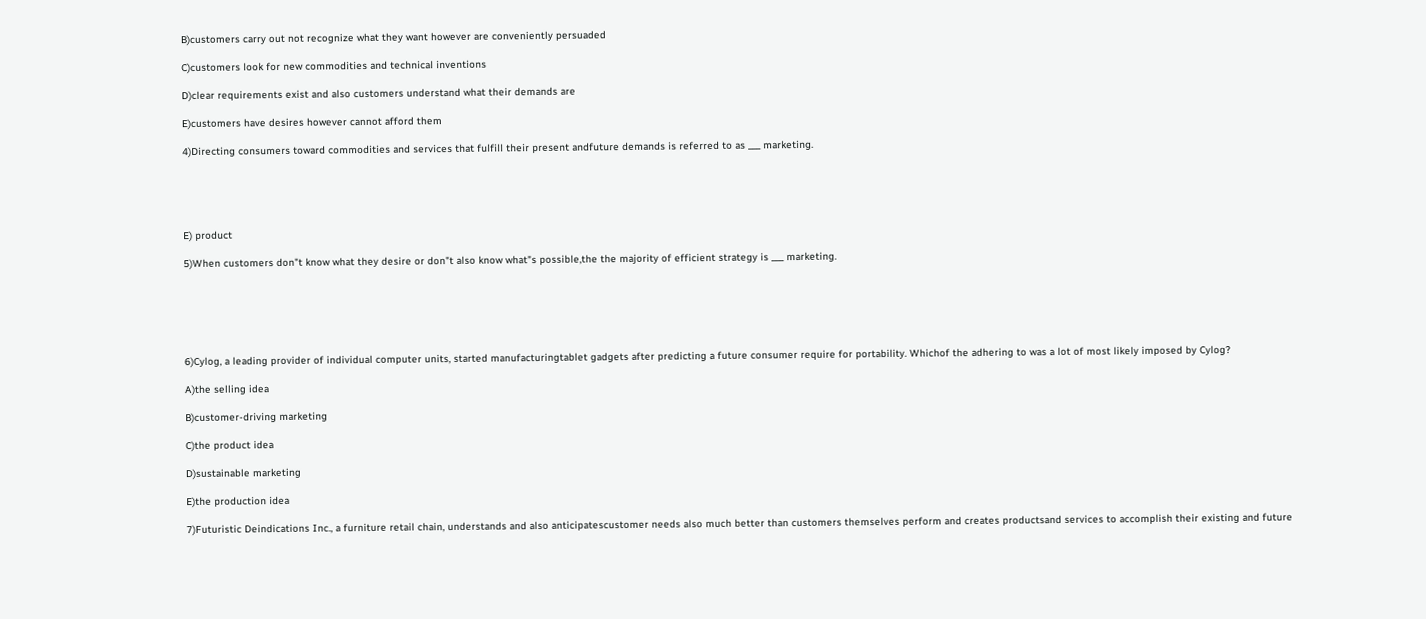B)customers carry out not recognize what they want however are conveniently persuaded

C)customers look for new commodities and technical inventions

D)clear requirements exist and also customers understand what their demands are

E)customers have desires however cannot afford them

4)Directing consumers toward commodities and services that fulfill their present andfuture demands is referred to as ___ marketing.





E) product

5)When customers don"t know what they desire or don"t also know what"s possible,the the majority of efficient strategy is ___ marketing.






6)Cylog, a leading provider of individual computer units, started manufacturingtablet gadgets after predicting a future consumer require for portability. Whichof the adhering to was a lot of most likely imposed by Cylog?

A)the selling idea

B)customer-driving marketing

C)the product idea

D)sustainable marketing

E)the production idea

7)Futuristic Deindications Inc., a furniture retail chain, understands and also anticipatescustomer needs also much better than customers themselves perform and creates productsand services to accomplish their existing and future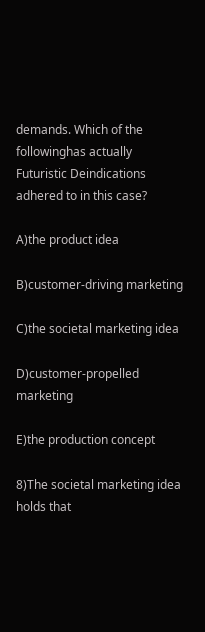demands. Which of the followinghas actually Futuristic Deindications adhered to in this case?

A)the product idea

B)customer-driving marketing

C)the societal marketing idea

D)customer-propelled marketing

E)the production concept

8)The societal marketing idea holds that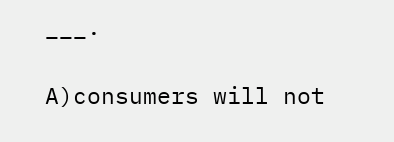___.

A)consumers will not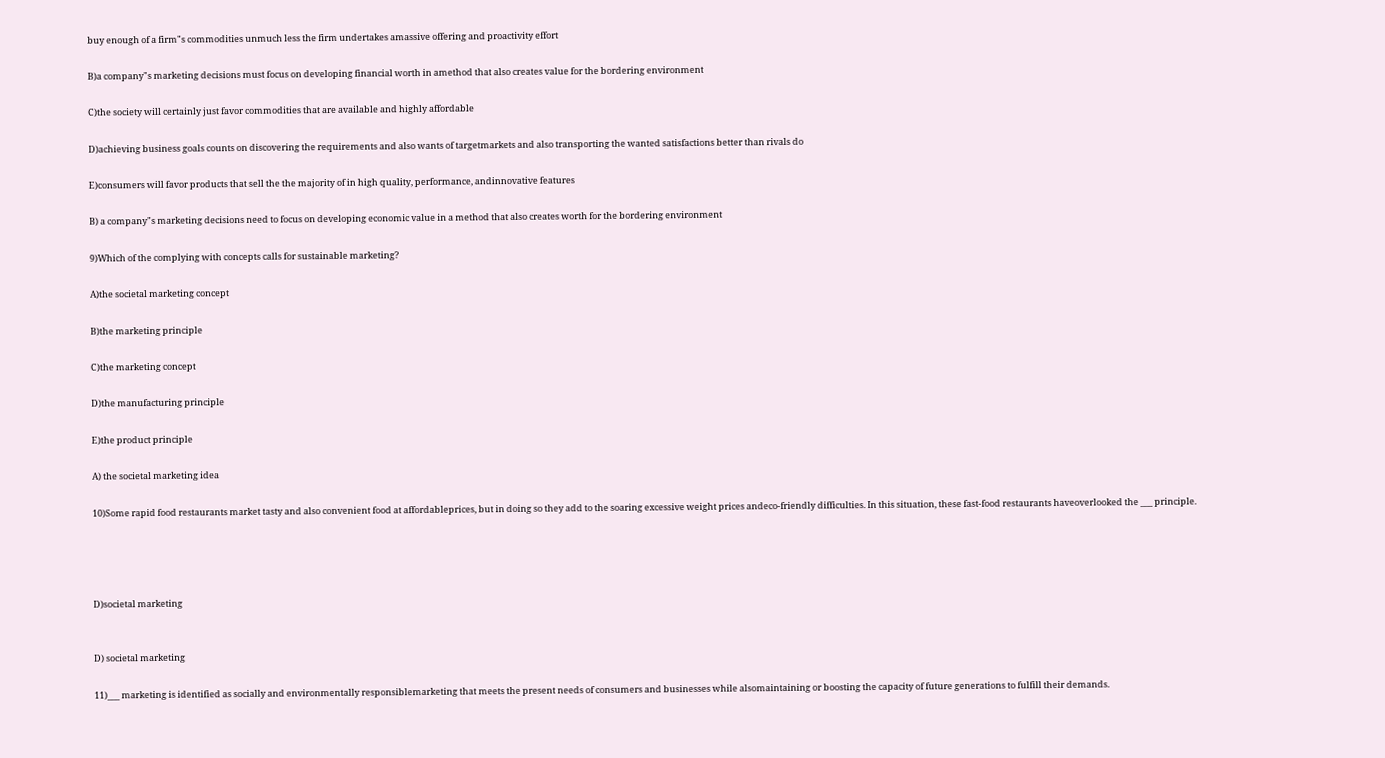buy enough of a firm"s commodities unmuch less the firm undertakes amassive offering and proactivity effort

B)a company"s marketing decisions must focus on developing financial worth in amethod that also creates value for the bordering environment

C)the society will certainly just favor commodities that are available and highly affordable

D)achieving business goals counts on discovering the requirements and also wants of targetmarkets and also transporting the wanted satisfactions better than rivals do

E)consumers will favor products that sell the the majority of in high quality, performance, andinnovative features

B) a company"s marketing decisions need to focus on developing economic value in a method that also creates worth for the bordering environment

9)Which of the complying with concepts calls for sustainable marketing?

A)the societal marketing concept

B)the marketing principle

C)the marketing concept

D)the manufacturing principle

E)the product principle

A) the societal marketing idea

10)Some rapid food restaurants market tasty and also convenient food at affordableprices, but in doing so they add to the soaring excessive weight prices andeco-friendly difficulties. In this situation, these fast-food restaurants haveoverlooked the ___ principle.




D)societal marketing


D) societal marketing

11)___ marketing is identified as socially and environmentally responsiblemarketing that meets the present needs of consumers and businesses while alsomaintaining or boosting the capacity of future generations to fulfill their demands.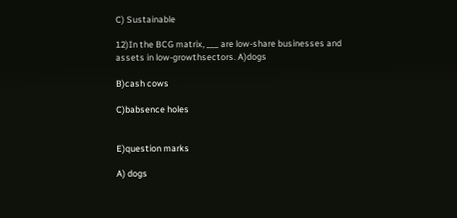C) Sustainable

12)In the BCG matrix, ___ are low-share businesses and assets in low-growthsectors. A)dogs

B)cash cows

C)babsence holes


E)question marks

A) dogs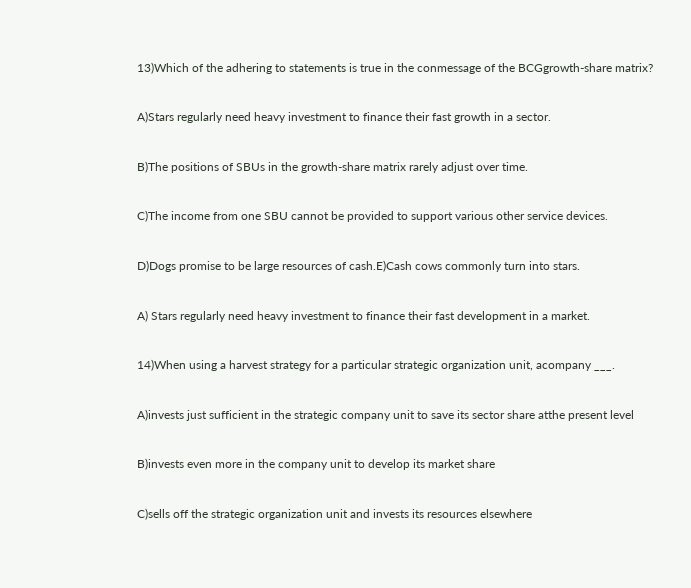13)Which of the adhering to statements is true in the conmessage of the BCGgrowth-share matrix?

A)Stars regularly need heavy investment to finance their fast growth in a sector.

B)The positions of SBUs in the growth-share matrix rarely adjust over time.

C)The income from one SBU cannot be provided to support various other service devices.

D)Dogs promise to be large resources of cash.E)Cash cows commonly turn into stars.

A) Stars regularly need heavy investment to finance their fast development in a market.

14)When using a harvest strategy for a particular strategic organization unit, acompany ___.

A)invests just sufficient in the strategic company unit to save its sector share atthe present level

B)invests even more in the company unit to develop its market share

C)sells off the strategic organization unit and invests its resources elsewhere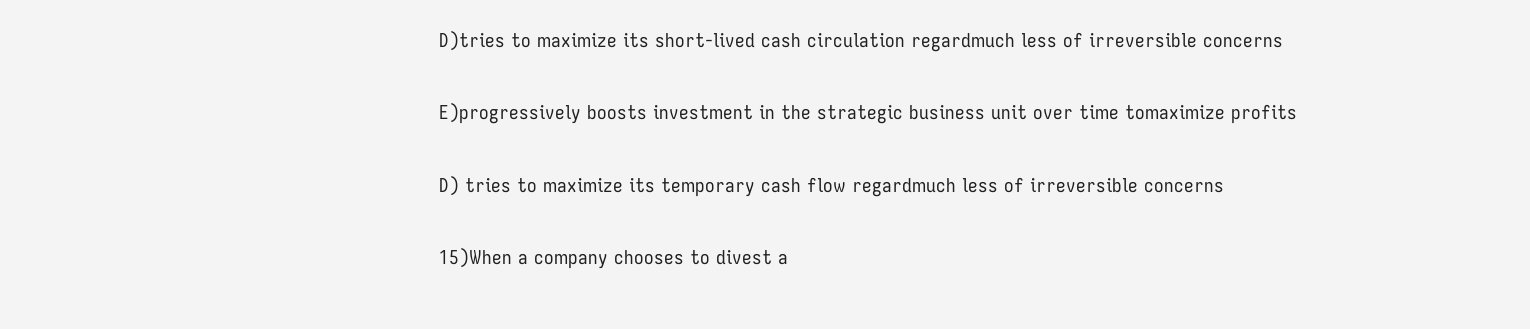D)tries to maximize its short-lived cash circulation regardmuch less of irreversible concerns

E)progressively boosts investment in the strategic business unit over time tomaximize profits

D) tries to maximize its temporary cash flow regardmuch less of irreversible concerns

15)When a company chooses to divest a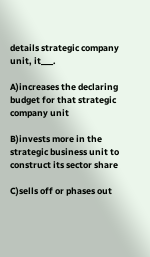details strategic company unit, it___.

A)increases the declaring budget for that strategic company unit

B)invests more in the strategic business unit to construct its sector share

C)sells off or phases out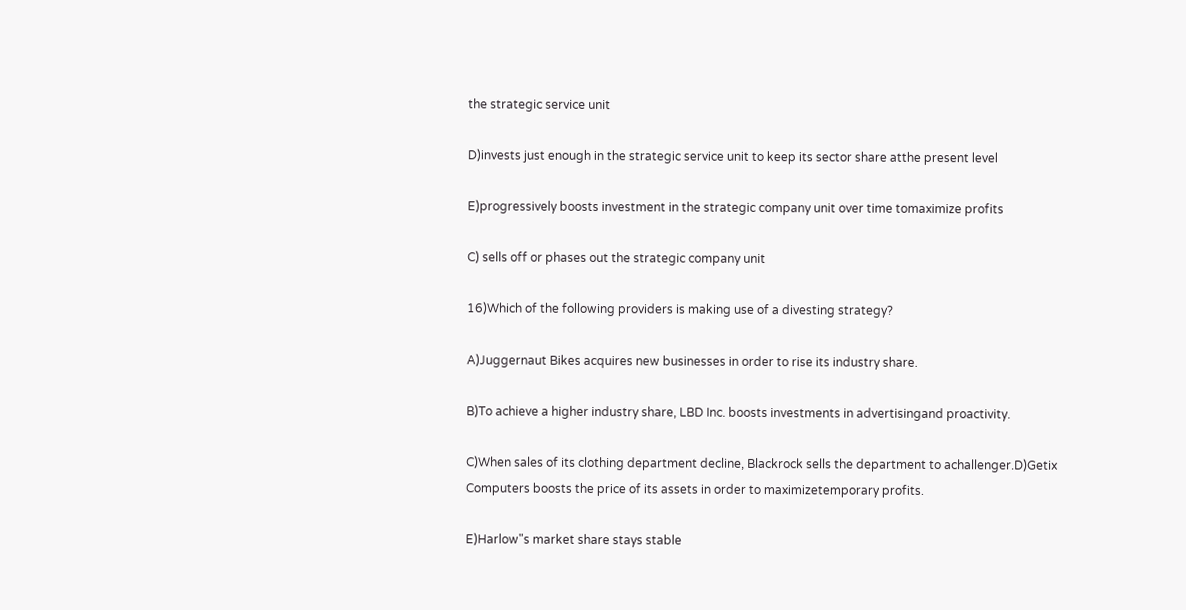the strategic service unit

D)invests just enough in the strategic service unit to keep its sector share atthe present level

E)progressively boosts investment in the strategic company unit over time tomaximize profits

C) sells off or phases out the strategic company unit

16)Which of the following providers is making use of a divesting strategy?

A)Juggernaut Bikes acquires new businesses in order to rise its industry share.

B)To achieve a higher industry share, LBD Inc. boosts investments in advertisingand proactivity.

C)When sales of its clothing department decline, Blackrock sells the department to achallenger.D)Getix Computers boosts the price of its assets in order to maximizetemporary profits.

E)Harlow"s market share stays stable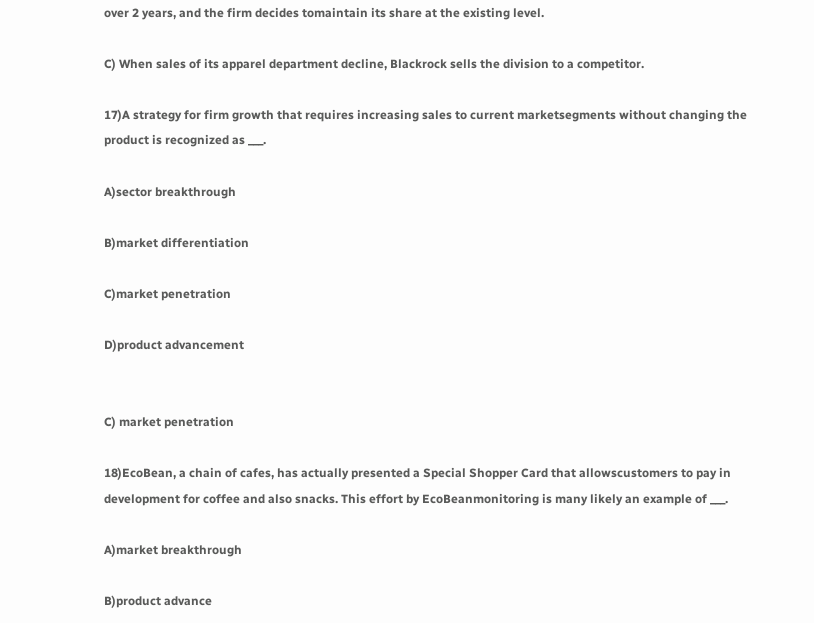over 2 years, and the firm decides tomaintain its share at the existing level.

C) When sales of its apparel department decline, Blackrock sells the division to a competitor.

17)A strategy for firm growth that requires increasing sales to current marketsegments without changing the product is recognized as ___.

A)sector breakthrough

B)market differentiation

C)market penetration

D)product advancement


C) market penetration

18)EcoBean, a chain of cafes, has actually presented a Special Shopper Card that allowscustomers to pay in development for coffee and also snacks. This effort by EcoBeanmonitoring is many likely an example of ___.

A)market breakthrough

B)product advance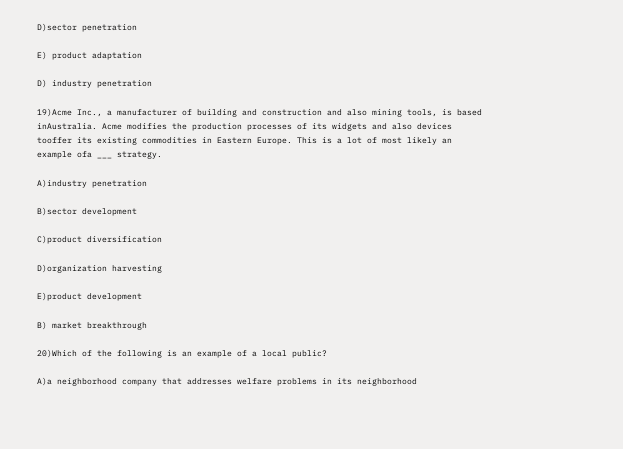D)sector penetration

E) product adaptation

D) industry penetration

19)Acme Inc., a manufacturer of building and construction and also mining tools, is based inAustralia. Acme modifies the production processes of its widgets and also devices tooffer its existing commodities in Eastern Europe. This is a lot of most likely an example ofa ___ strategy.

A)industry penetration

B)sector development

C)product diversification

D)organization harvesting

E)product development

B) market breakthrough

20)Which of the following is an example of a local public?

A)a neighborhood company that addresses welfare problems in its neighborhood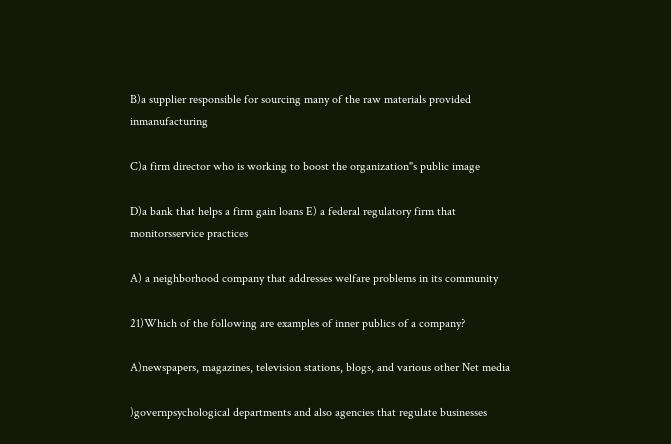B)a supplier responsible for sourcing many of the raw materials provided inmanufacturing

C)a firm director who is working to boost the organization"s public image

D)a bank that helps a firm gain loans E) a federal regulatory firm that monitorsservice practices

A) a neighborhood company that addresses welfare problems in its community

21)Which of the following are examples of inner publics of a company?

A)newspapers, magazines, television stations, blogs, and various other Net media

)governpsychological departments and also agencies that regulate businesses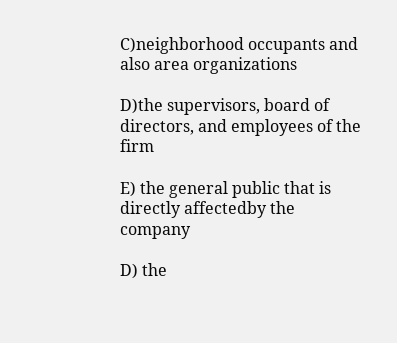C)neighborhood occupants and also area organizations

D)the supervisors, board of directors, and employees of the firm

E) the general public that is directly affectedby the company

D) the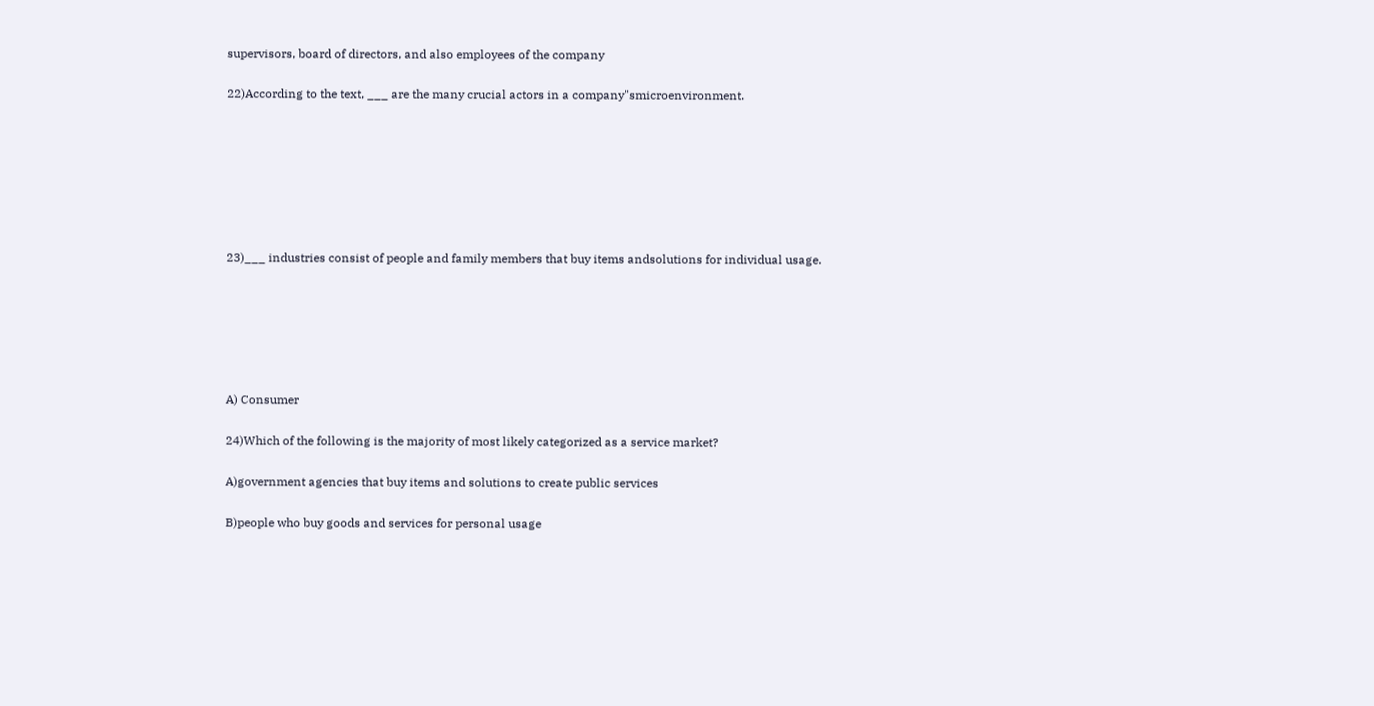supervisors, board of directors, and also employees of the company

22)According to the text, ___ are the many crucial actors in a company"smicroenvironment.







23)___ industries consist of people and family members that buy items andsolutions for individual usage.






A) Consumer

24)Which of the following is the majority of most likely categorized as a service market?

A)government agencies that buy items and solutions to create public services

B)people who buy goods and services for personal usage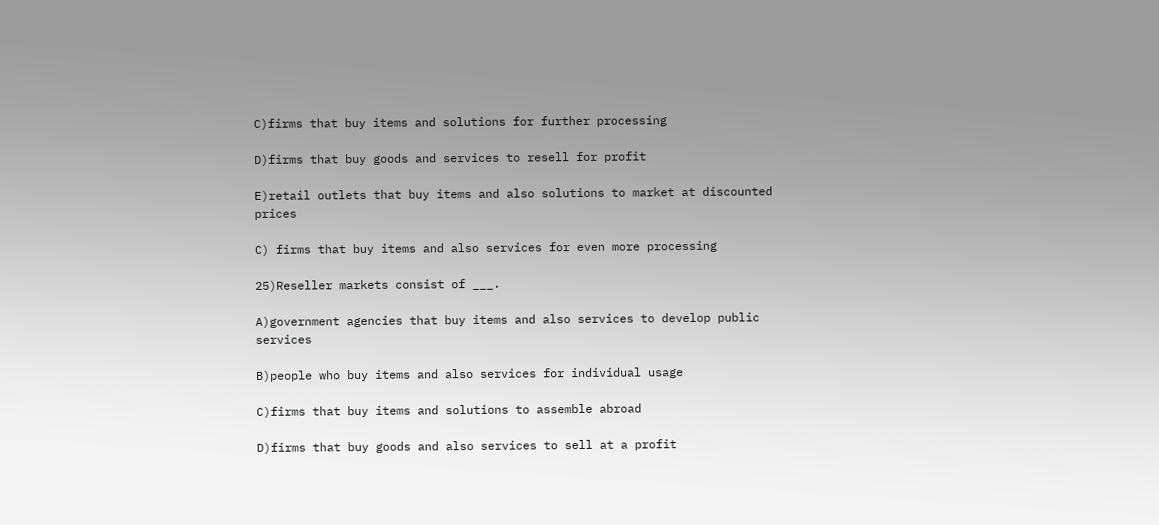C)firms that buy items and solutions for further processing

D)firms that buy goods and services to resell for profit

E)retail outlets that buy items and also solutions to market at discounted prices

C) firms that buy items and also services for even more processing

25)Reseller markets consist of ___.

A)government agencies that buy items and also services to develop public services

B)people who buy items and also services for individual usage

C)firms that buy items and solutions to assemble abroad

D)firms that buy goods and also services to sell at a profit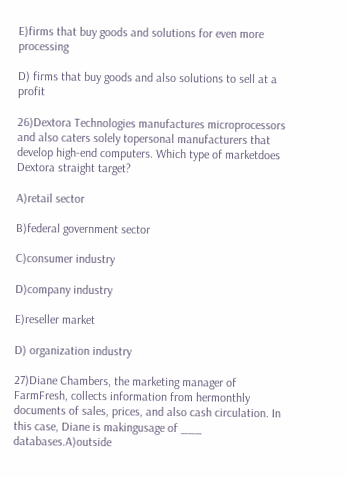E)firms that buy goods and solutions for even more processing

D) firms that buy goods and also solutions to sell at a profit

26)Dextora Technologies manufactures microprocessors and also caters solely topersonal manufacturers that develop high-end computers. Which type of marketdoes Dextora straight target?

A)retail sector

B)federal government sector

C)consumer industry

D)company industry

E)reseller market

D) organization industry

27)Diane Chambers, the marketing manager of FarmFresh, collects information from hermonthly documents of sales, prices, and also cash circulation. In this case, Diane is makingusage of ___ databases.A)outside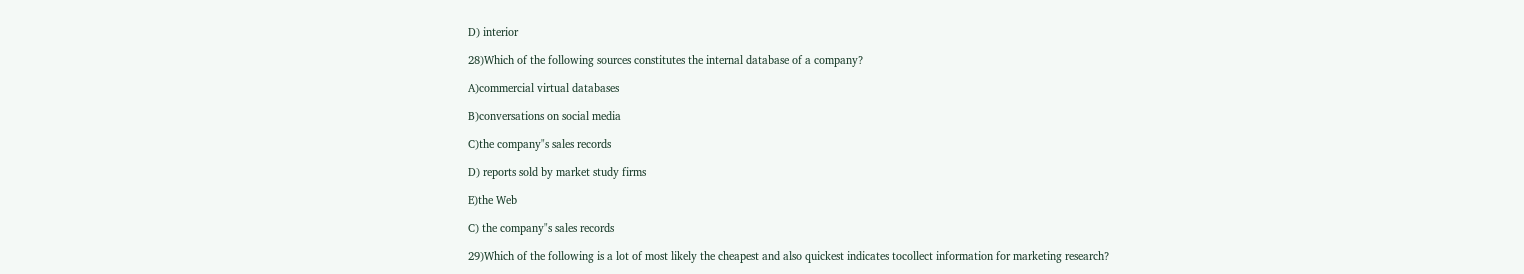D) interior

28)Which of the following sources constitutes the internal database of a company?

A)commercial virtual databases

B)conversations on social media

C)the company"s sales records

D) reports sold by market study firms

E)the Web

C) the company"s sales records

29)Which of the following is a lot of most likely the cheapest and also quickest indicates tocollect information for marketing research?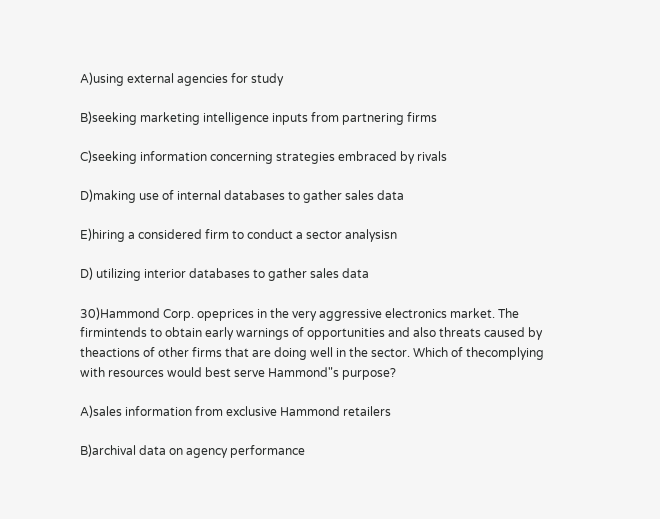A)using external agencies for study

B)seeking marketing intelligence inputs from partnering firms

C)seeking information concerning strategies embraced by rivals

D)making use of internal databases to gather sales data

E)hiring a considered firm to conduct a sector analysisn

D) utilizing interior databases to gather sales data

30)Hammond Corp. opeprices in the very aggressive electronics market. The firmintends to obtain early warnings of opportunities and also threats caused by theactions of other firms that are doing well in the sector. Which of thecomplying with resources would best serve Hammond"s purpose?

A)sales information from exclusive Hammond retailers

B)archival data on agency performance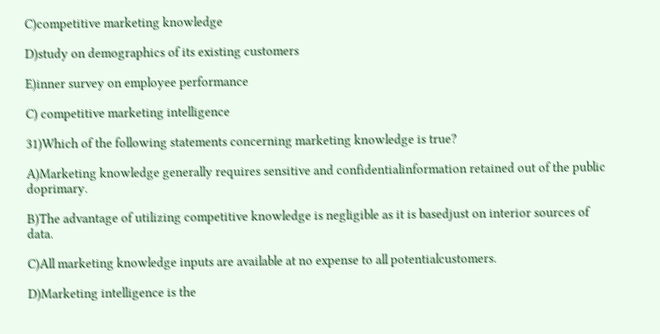C)competitive marketing knowledge

D)study on demographics of its existing customers

E)inner survey on employee performance

C) competitive marketing intelligence

31)Which of the following statements concerning marketing knowledge is true?

A)Marketing knowledge generally requires sensitive and confidentialinformation retained out of the public doprimary.

B)The advantage of utilizing competitive knowledge is negligible as it is basedjust on interior sources of data.

C)All marketing knowledge inputs are available at no expense to all potentialcustomers.

D)Marketing intelligence is the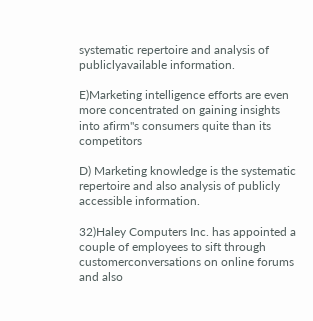systematic repertoire and analysis of publiclyavailable information.

E)Marketing intelligence efforts are even more concentrated on gaining insights into afirm"s consumers quite than its competitors

D) Marketing knowledge is the systematic repertoire and also analysis of publicly accessible information.

32)Haley Computers Inc. has appointed a couple of employees to sift through customerconversations on online forums and also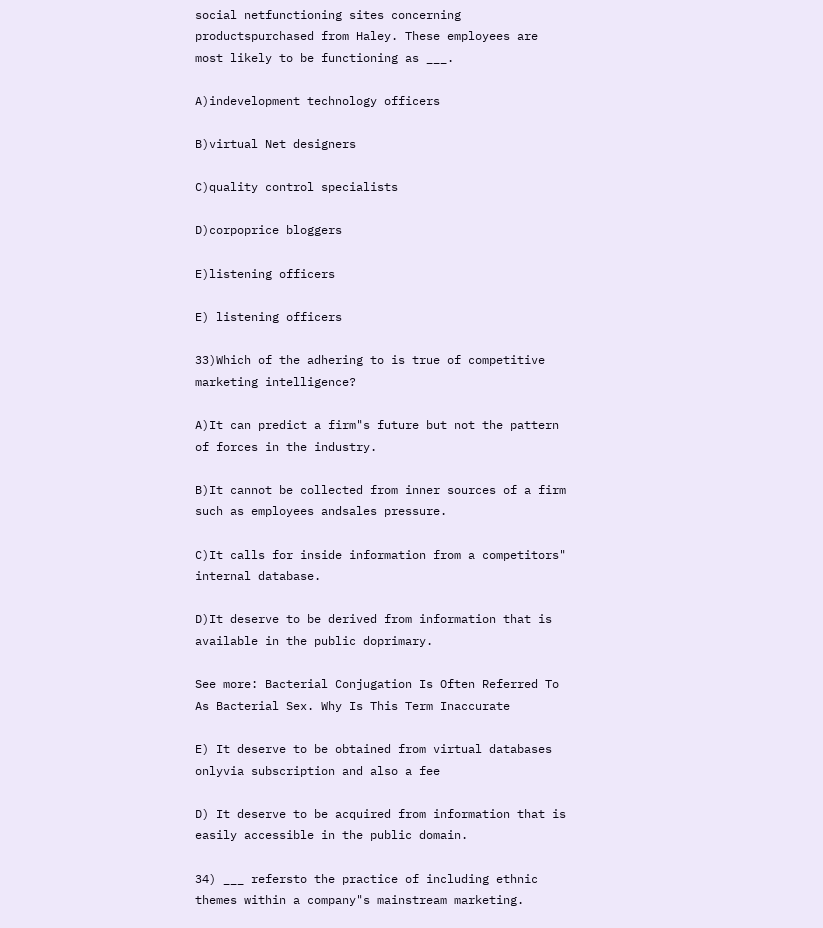social netfunctioning sites concerning productspurchased from Haley. These employees are most likely to be functioning as ___.

A)indevelopment technology officers

B)virtual Net designers

C)quality control specialists

D)corpoprice bloggers

E)listening officers

E) listening officers

33)Which of the adhering to is true of competitive marketing intelligence?

A)It can predict a firm"s future but not the pattern of forces in the industry.

B)It cannot be collected from inner sources of a firm such as employees andsales pressure.

C)It calls for inside information from a competitors" internal database.

D)It deserve to be derived from information that is available in the public doprimary.

See more: Bacterial Conjugation Is Often Referred To As Bacterial Sex. Why Is This Term Inaccurate

E) It deserve to be obtained from virtual databases onlyvia subscription and also a fee

D) It deserve to be acquired from information that is easily accessible in the public domain.

34) ___ refersto the practice of including ethnic themes within a company"s mainstream marketing.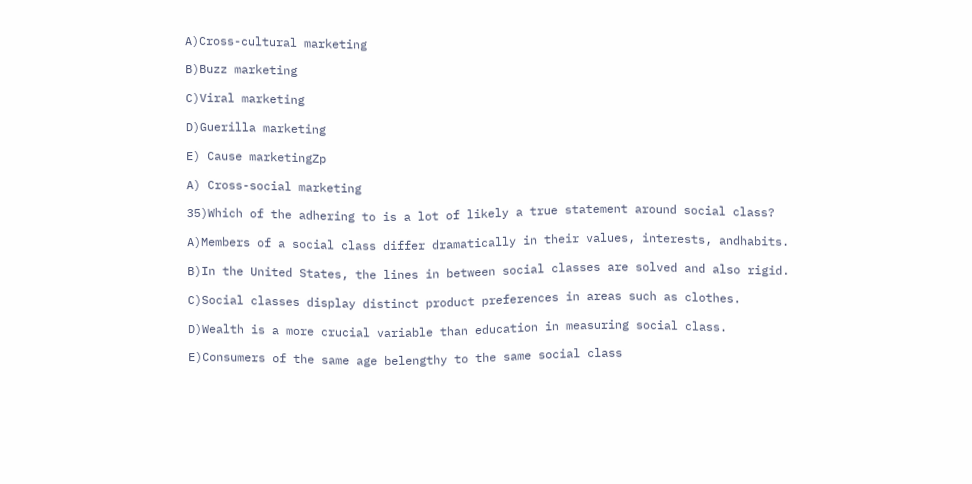A)Cross-cultural marketing

B)Buzz marketing

C)Viral marketing

D)Guerilla marketing

E) Cause marketingZp

A) Cross-social marketing

35)Which of the adhering to is a lot of likely a true statement around social class?

A)Members of a social class differ dramatically in their values, interests, andhabits.

B)In the United States, the lines in between social classes are solved and also rigid.

C)Social classes display distinct product preferences in areas such as clothes.

D)Wealth is a more crucial variable than education in measuring social class.

E)Consumers of the same age belengthy to the same social class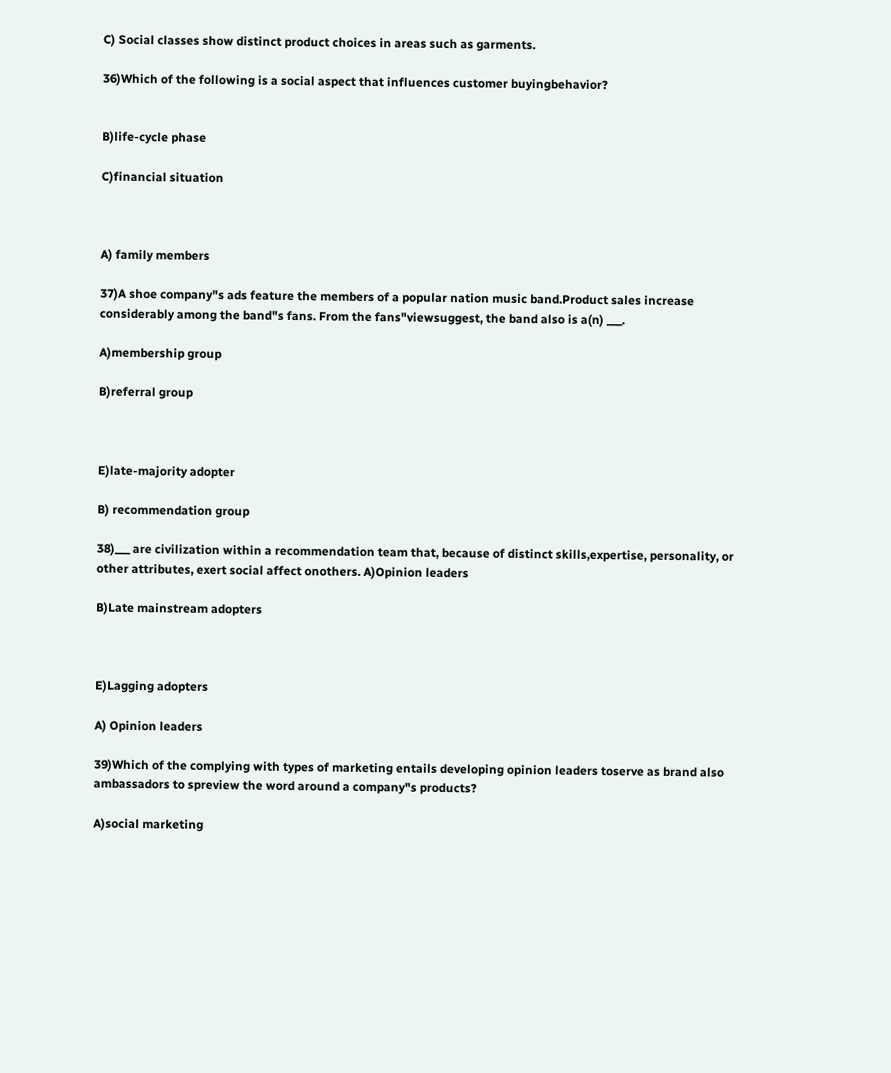C) Social classes show distinct product choices in areas such as garments.

36)Which of the following is a social aspect that influences customer buyingbehavior?


B)life-cycle phase

C)financial situation



A) family members

37)A shoe company"s ads feature the members of a popular nation music band.Product sales increase considerably among the band"s fans. From the fans"viewsuggest, the band also is a(n) ___.

A)membership group

B)referral group



E)late-majority adopter

B) recommendation group

38)___ are civilization within a recommendation team that, because of distinct skills,expertise, personality, or other attributes, exert social affect onothers. A)Opinion leaders

B)Late mainstream adopters



E)Lagging adopters

A) Opinion leaders

39)Which of the complying with types of marketing entails developing opinion leaders toserve as brand also ambassadors to spreview the word around a company"s products?

A)social marketing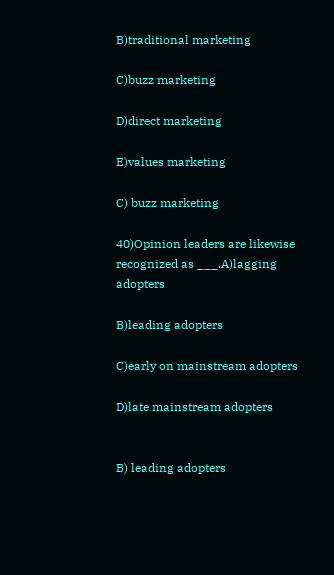B)traditional marketing

C)buzz marketing

D)direct marketing

E)values marketing

C) buzz marketing

40)Opinion leaders are likewise recognized as ___.A)lagging adopters

B)leading adopters

C)early on mainstream adopters

D)late mainstream adopters


B) leading adopters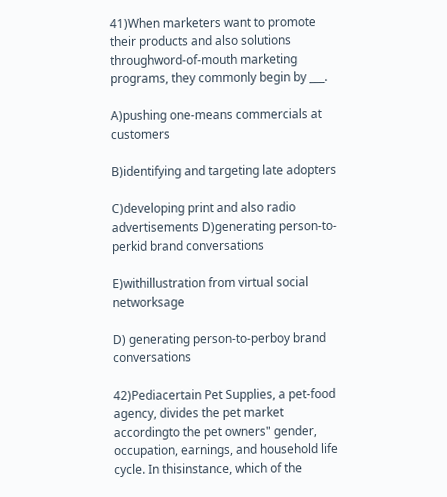41)When marketers want to promote their products and also solutions throughword-of-mouth marketing programs, they commonly begin by ___.

A)pushing one-means commercials at customers

B)identifying and targeting late adopters

C)developing print and also radio advertisements D)generating person-to-perkid brand conversations

E)withillustration from virtual social networksage

D) generating person-to-perboy brand conversations

42)Pediacertain Pet Supplies, a pet-food agency, divides the pet market accordingto the pet owners" gender, occupation, earnings, and household life cycle. In thisinstance, which of the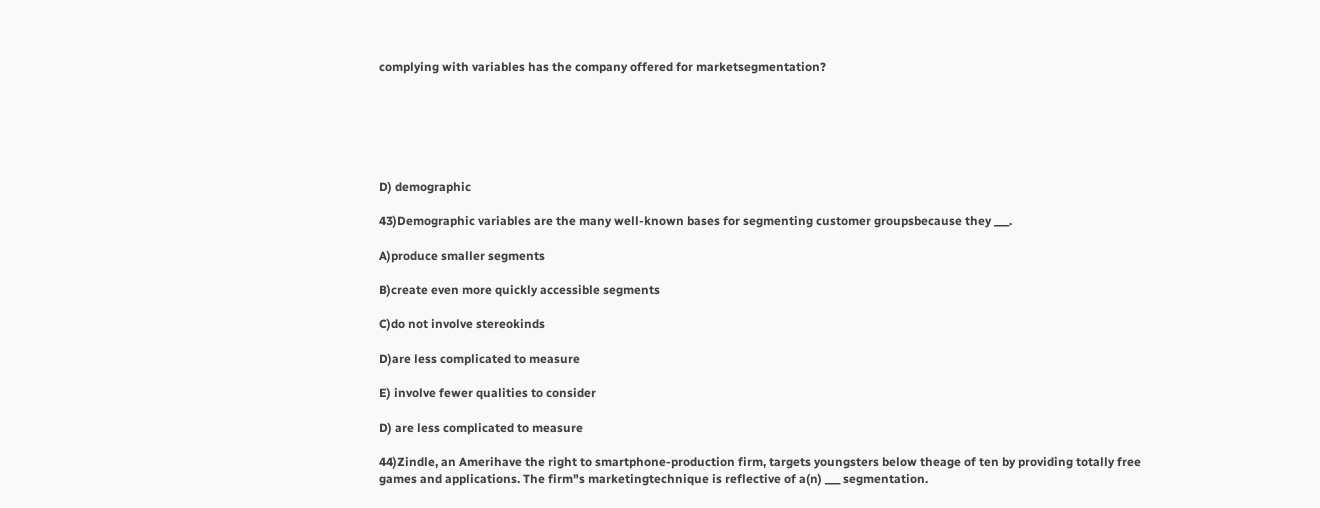complying with variables has the company offered for marketsegmentation?






D) demographic

43)Demographic variables are the many well-known bases for segmenting customer groupsbecause they ___.

A)produce smaller segments

B)create even more quickly accessible segments

C)do not involve stereokinds

D)are less complicated to measure

E) involve fewer qualities to consider

D) are less complicated to measure

44)Zindle, an Amerihave the right to smartphone-production firm, targets youngsters below theage of ten by providing totally free games and applications. The firm"s marketingtechnique is reflective of a(n) ___ segmentation.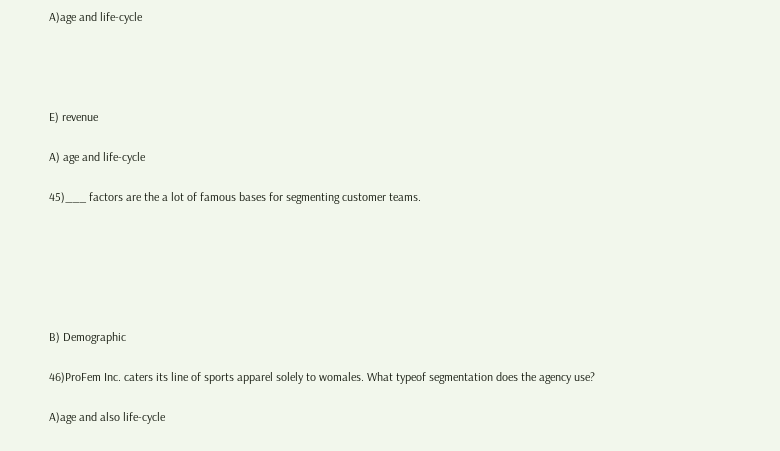A)age and life-cycle




E) revenue

A) age and life-cycle

45)___ factors are the a lot of famous bases for segmenting customer teams.






B) Demographic

46)ProFem Inc. caters its line of sports apparel solely to womales. What typeof segmentation does the agency use?

A)age and also life-cycle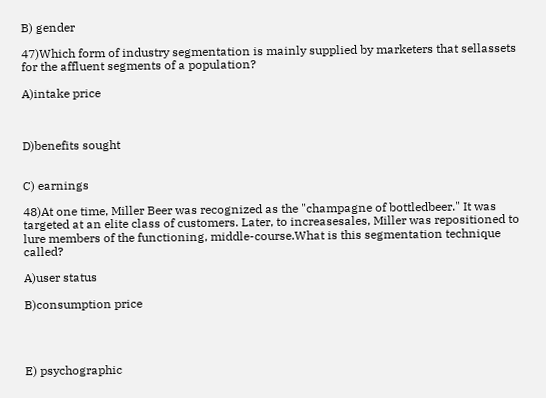B) gender

47)Which form of industry segmentation is mainly supplied by marketers that sellassets for the affluent segments of a population?

A)intake price



D)benefits sought


C) earnings

48)At one time, Miller Beer was recognized as the "champagne of bottledbeer." It was targeted at an elite class of customers. Later, to increasesales, Miller was repositioned to lure members of the functioning, middle-course.What is this segmentation technique called?

A)user status

B)consumption price




E) psychographic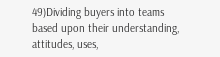49)Dividing buyers into teams based upon their understanding, attitudes, uses,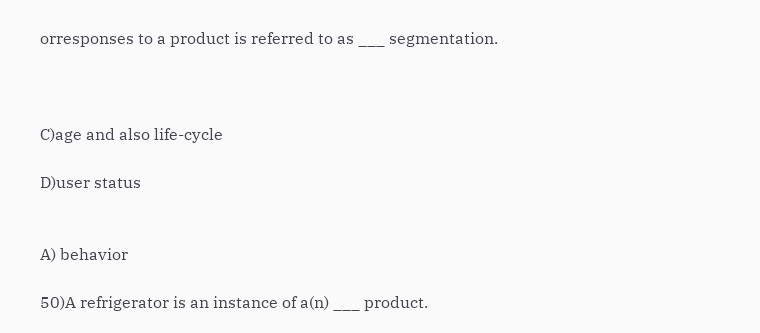orresponses to a product is referred to as ___ segmentation.



C)age and also life-cycle

D)user status


A) behavior

50)A refrigerator is an instance of a(n) ___ product.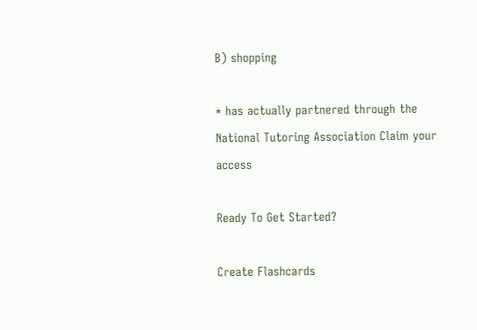B) shopping

* has actually partnered through the National Tutoring Association Claim your access

Ready To Get Started?

Create Flashcards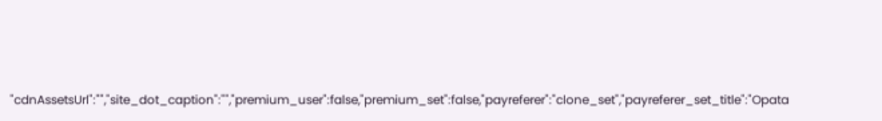"cdnAssetsUrl":"","site_dot_caption":"","premium_user":false,"premium_set":false,"payreferer":"clone_set","payreferer_set_title":"Opata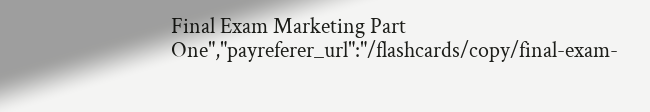Final Exam Marketing Part One","payreferer_url":"/flashcards/copy/final-exam-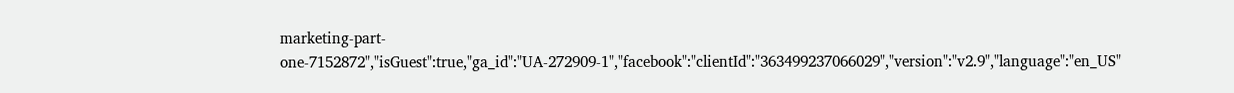marketing-part-one-7152872","isGuest":true,"ga_id":"UA-272909-1","facebook":"clientId":"363499237066029","version":"v2.9","language":"en_US"